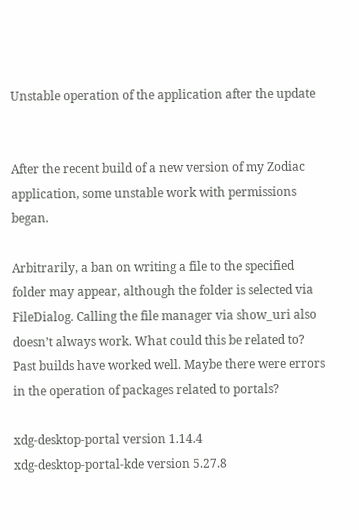Unstable operation of the application after the update


After the recent build of a new version of my Zodiac application, some unstable work with permissions began.

Arbitrarily, a ban on writing a file to the specified folder may appear, although the folder is selected via FileDialog. Calling the file manager via show_uri also doesn’t always work. What could this be related to? Past builds have worked well. Maybe there were errors in the operation of packages related to portals?

xdg-desktop-portal version 1.14.4
xdg-desktop-portal-kde version 5.27.8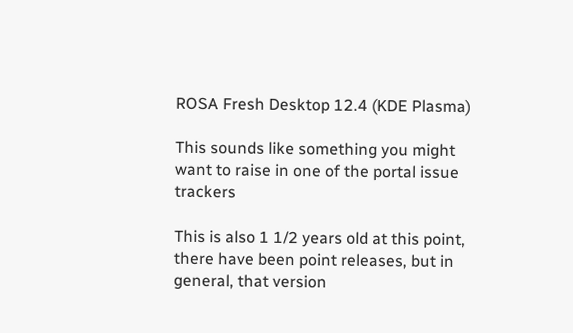ROSA Fresh Desktop 12.4 (KDE Plasma)

This sounds like something you might want to raise in one of the portal issue trackers

This is also 1 1/2 years old at this point, there have been point releases, but in general, that version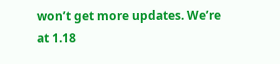won’t get more updates. We’re at 1.18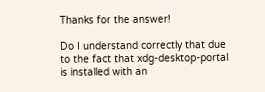Thanks for the answer!

Do I understand correctly that due to the fact that xdg-desktop-portal is installed with an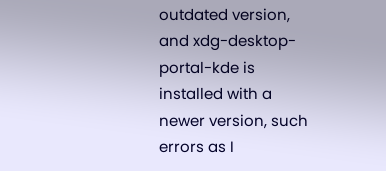outdated version, and xdg-desktop-portal-kde is installed with a newer version, such errors as I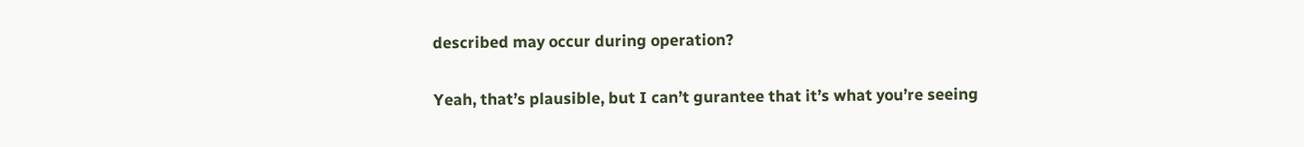described may occur during operation?

Yeah, that’s plausible, but I can’t gurantee that it’s what you’re seeing